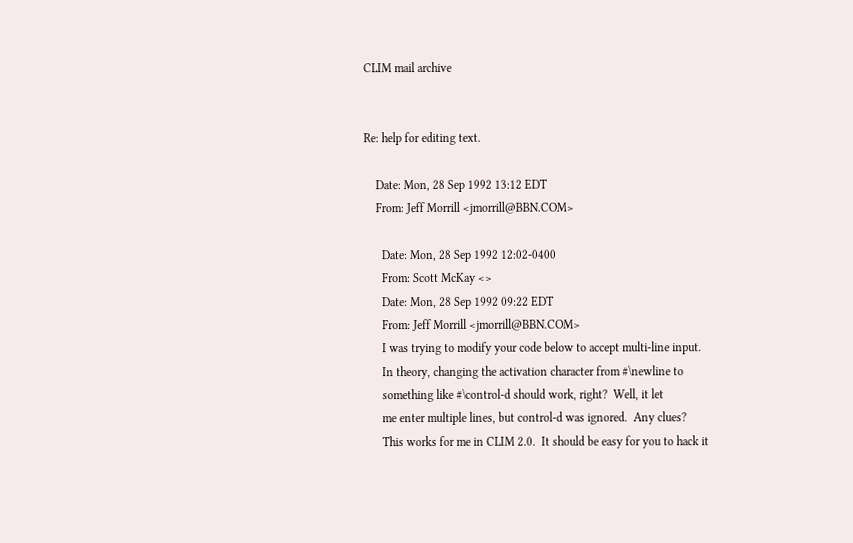CLIM mail archive


Re: help for editing text.

    Date: Mon, 28 Sep 1992 13:12 EDT
    From: Jeff Morrill <jmorrill@BBN.COM>

      Date: Mon, 28 Sep 1992 12:02-0400
      From: Scott McKay <>
      Date: Mon, 28 Sep 1992 09:22 EDT
      From: Jeff Morrill <jmorrill@BBN.COM>
      I was trying to modify your code below to accept multi-line input.
      In theory, changing the activation character from #\newline to
      something like #\control-d should work, right?  Well, it let
      me enter multiple lines, but control-d was ignored.  Any clues?
      This works for me in CLIM 2.0.  It should be easy for you to hack it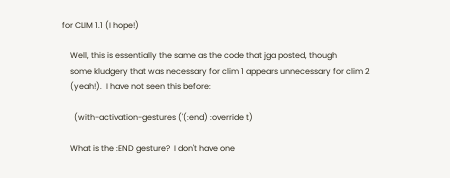for CLIM 1.1 (I hope!)

    Well, this is essentially the same as the code that jga posted, though
    some kludgery that was necessary for clim 1 appears unnecessary for clim 2
    (yeah!).  I have not seen this before:

      (with-activation-gestures ('(:end) :override t)

    What is the :END gesture?  I don't have one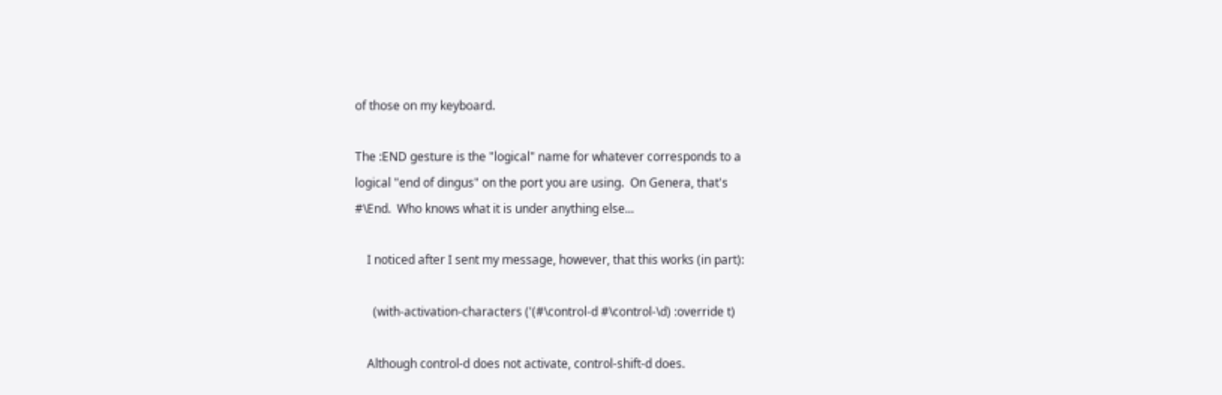of those on my keyboard.

The :END gesture is the "logical" name for whatever corresponds to a
logical "end of dingus" on the port you are using.  On Genera, that's
#\End.  Who knows what it is under anything else...

    I noticed after I sent my message, however, that this works (in part):

      (with-activation-characters ('(#\control-d #\control-\d) :override t)

    Although control-d does not activate, control-shift-d does.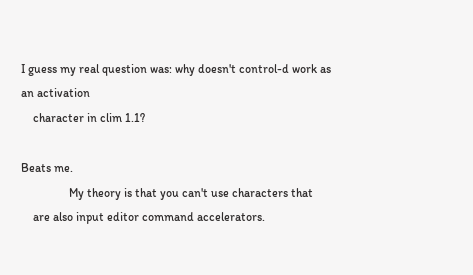I guess my real question was: why doesn't control-d work as an activation
    character in clim 1.1?

Beats me.
                My theory is that you can't use characters that
    are also input editor command accelerators.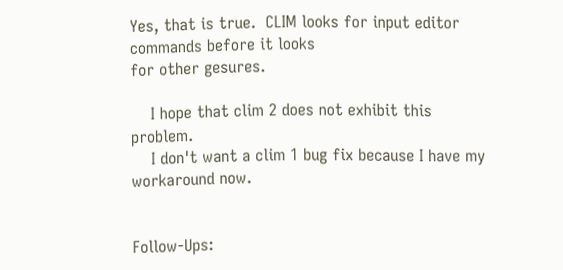Yes, that is true.  CLIM looks for input editor commands before it looks
for other gesures.

    I hope that clim 2 does not exhibit this problem.
    I don't want a clim 1 bug fix because I have my workaround now.


Follow-Ups: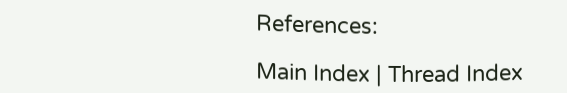References:

Main Index | Thread Index